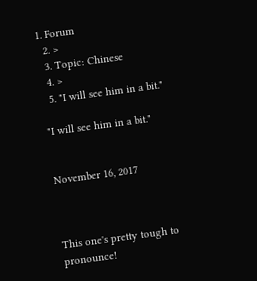1. Forum
  2. >
  3. Topic: Chinese
  4. >
  5. "I will see him in a bit."

"I will see him in a bit."


November 16, 2017



This one's pretty tough to pronounce!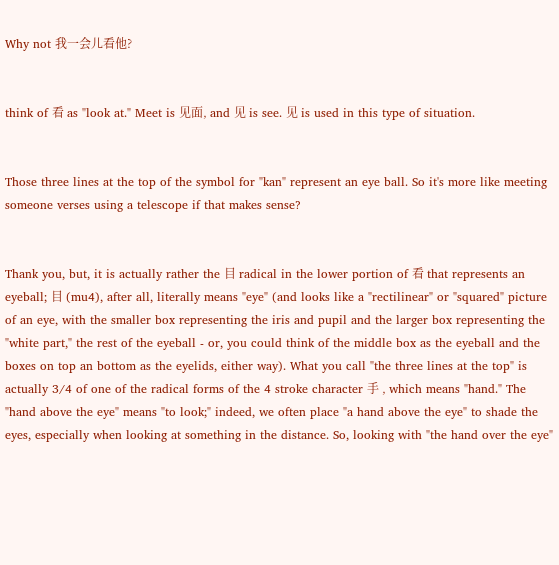Why not 我一会儿看他?


think of 看 as "look at." Meet is 见面, and 见 is see. 见 is used in this type of situation.


Those three lines at the top of the symbol for "kan" represent an eye ball. So it's more like meeting someone verses using a telescope if that makes sense?


Thank you, but, it is actually rather the 目 radical in the lower portion of 看 that represents an eyeball; 目 (mu4), after all, literally means "eye" (and looks like a "rectilinear" or "squared" picture of an eye, with the smaller box representing the iris and pupil and the larger box representing the "white part," the rest of the eyeball - or, you could think of the middle box as the eyeball and the boxes on top an bottom as the eyelids, either way). What you call "the three lines at the top" is actually 3/4 of one of the radical forms of the 4 stroke character 手 , which means "hand." The "hand above the eye" means "to look;" indeed, we often place "a hand above the eye" to shade the eyes, especially when looking at something in the distance. So, looking with "the hand over the eye"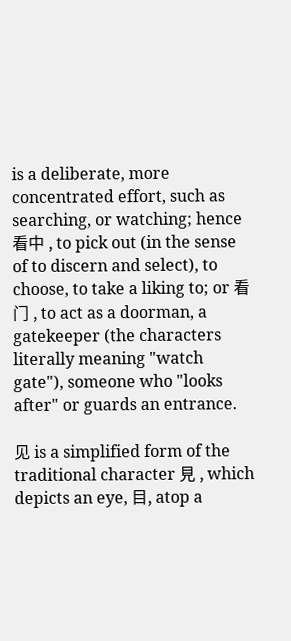is a deliberate, more concentrated effort, such as searching, or watching; hence 看中 , to pick out (in the sense of to discern and select), to choose, to take a liking to; or 看门 , to act as a doorman, a gatekeeper (the characters literally meaning "watch gate"), someone who "looks after" or guards an entrance.

见 is a simplified form of the traditional character 見 , which depicts an eye, 目, atop a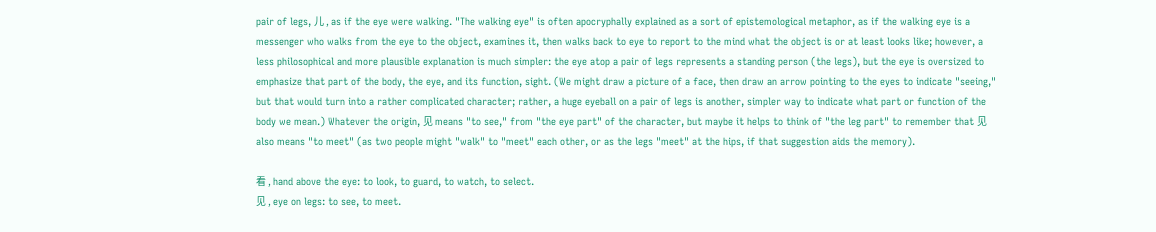pair of legs, 儿 , as if the eye were walking. "The walking eye" is often apocryphally explained as a sort of epistemological metaphor, as if the walking eye is a messenger who walks from the eye to the object, examines it, then walks back to eye to report to the mind what the object is or at least looks like; however, a less philosophical and more plausible explanation is much simpler: the eye atop a pair of legs represents a standing person (the legs), but the eye is oversized to emphasize that part of the body, the eye, and its function, sight. (We might draw a picture of a face, then draw an arrow pointing to the eyes to indicate "seeing," but that would turn into a rather complicated character; rather, a huge eyeball on a pair of legs is another, simpler way to indicate what part or function of the body we mean.) Whatever the origin, 见 means "to see," from "the eye part" of the character, but maybe it helps to think of "the leg part" to remember that 见 also means "to meet" (as two people might "walk" to "meet" each other, or as the legs "meet" at the hips, if that suggestion aids the memory).

看 , hand above the eye: to look, to guard, to watch, to select.
见 , eye on legs: to see, to meet.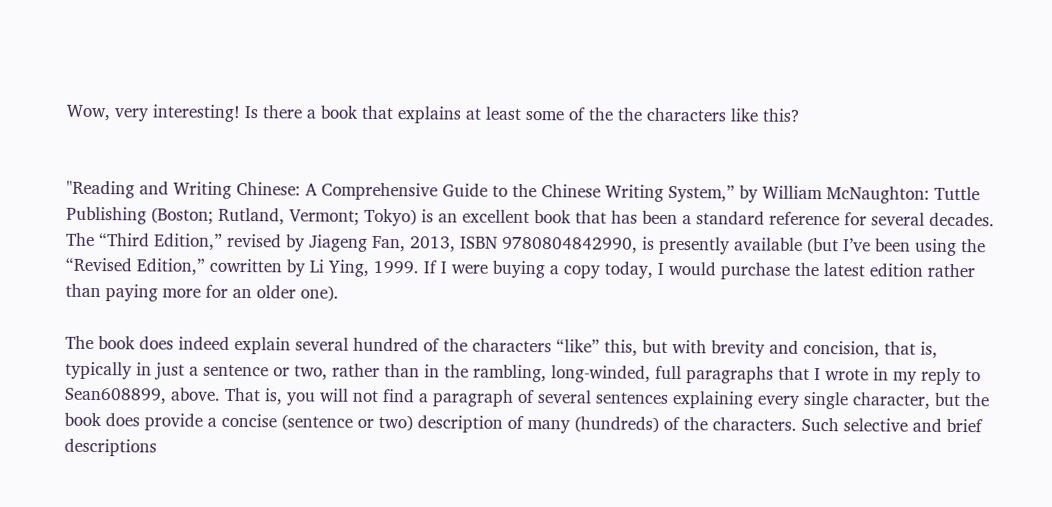Wow, very interesting! Is there a book that explains at least some of the the characters like this?


"Reading and Writing Chinese: A Comprehensive Guide to the Chinese Writing System,” by William McNaughton: Tuttle Publishing (Boston; Rutland, Vermont; Tokyo) is an excellent book that has been a standard reference for several decades. The “Third Edition,” revised by Jiageng Fan, 2013, ISBN 9780804842990, is presently available (but I’ve been using the “Revised Edition,” cowritten by Li Ying, 1999. If I were buying a copy today, I would purchase the latest edition rather than paying more for an older one).

The book does indeed explain several hundred of the characters “like” this, but with brevity and concision, that is, typically in just a sentence or two, rather than in the rambling, long-winded, full paragraphs that I wrote in my reply to Sean608899, above. That is, you will not find a paragraph of several sentences explaining every single character, but the book does provide a concise (sentence or two) description of many (hundreds) of the characters. Such selective and brief descriptions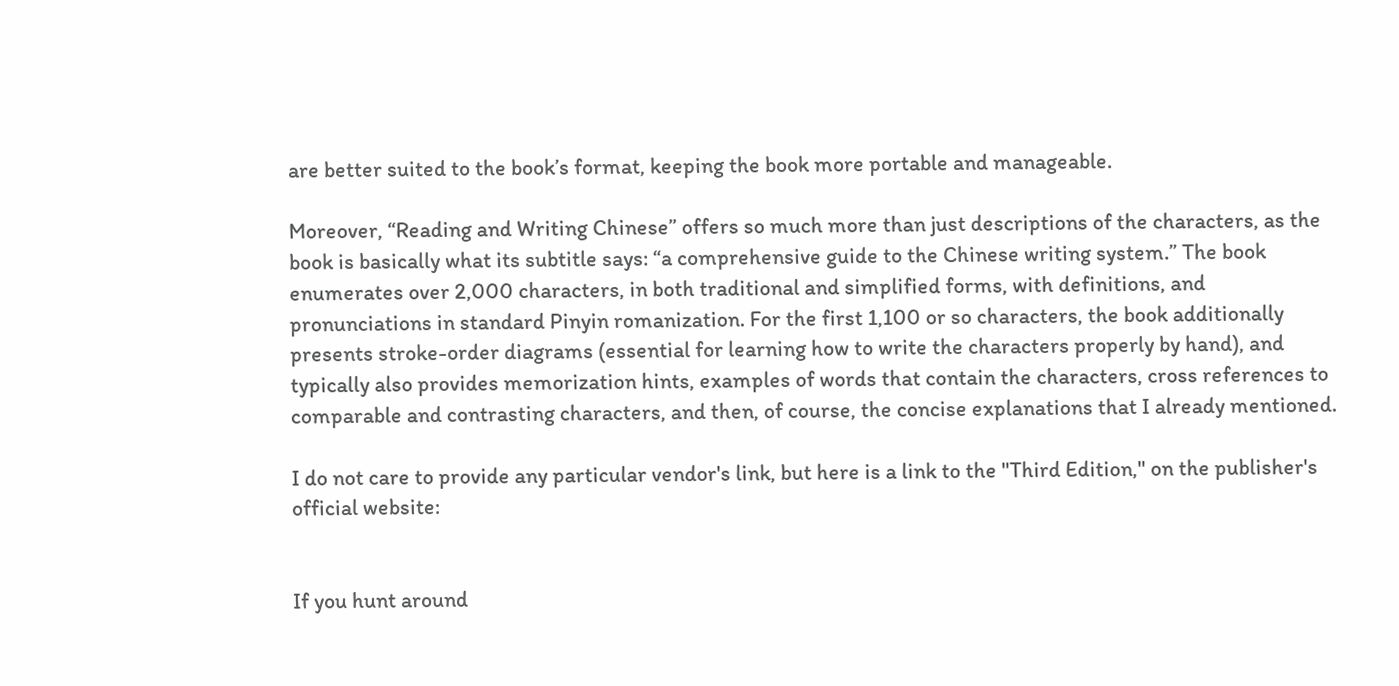are better suited to the book’s format, keeping the book more portable and manageable.

Moreover, “Reading and Writing Chinese” offers so much more than just descriptions of the characters, as the book is basically what its subtitle says: “a comprehensive guide to the Chinese writing system.” The book enumerates over 2,000 characters, in both traditional and simplified forms, with definitions, and pronunciations in standard Pinyin romanization. For the first 1,100 or so characters, the book additionally presents stroke-order diagrams (essential for learning how to write the characters properly by hand), and typically also provides memorization hints, examples of words that contain the characters, cross references to comparable and contrasting characters, and then, of course, the concise explanations that I already mentioned.

I do not care to provide any particular vendor's link, but here is a link to the "Third Edition," on the publisher's official website:


If you hunt around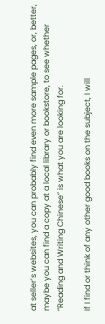at seller’s websites, you can probably find even more sample pages, or, better, maybe you can find a copy at a local library or bookstore, to see whether “Reading and Writing Chinese” is what you are looking for.

If I find or think of any other good books on the subject, I will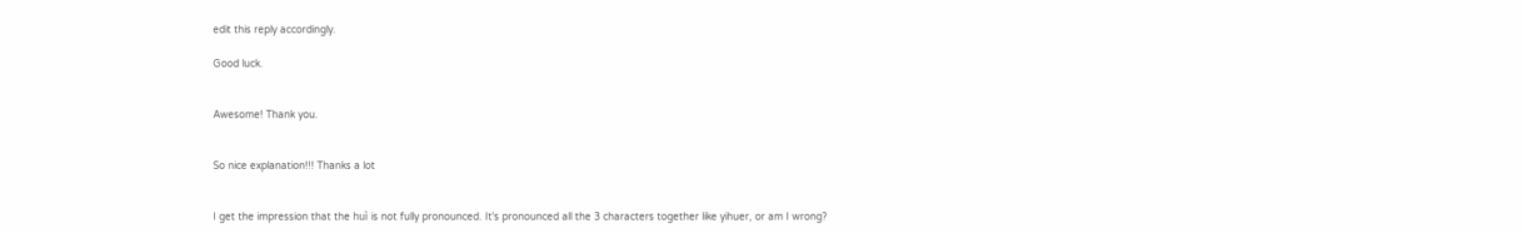edit this reply accordingly.

Good luck.


Awesome! Thank you.


So nice explanation!!! Thanks a lot


I get the impression that the huì is not fully pronounced. It's pronounced all the 3 characters together like yihuer, or am I wrong?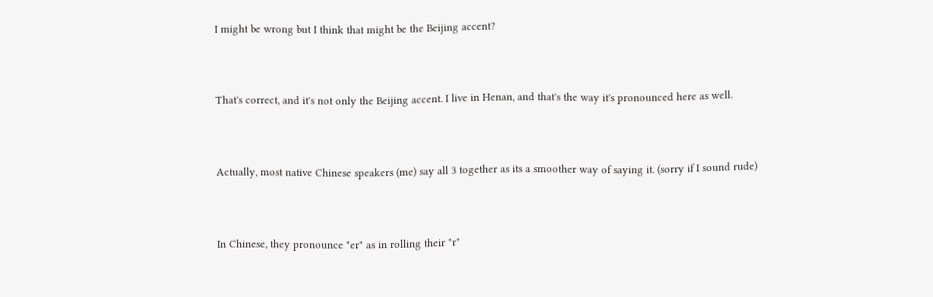I might be wrong but I think that might be the Beijing accent?


That's correct, and it's not only the Beijing accent. I live in Henan, and that's the way it's pronounced here as well.


Actually, most native Chinese speakers (me) say all 3 together as its a smoother way of saying it. (sorry if I sound rude)


In Chinese, they pronounce "er" as in rolling their "r"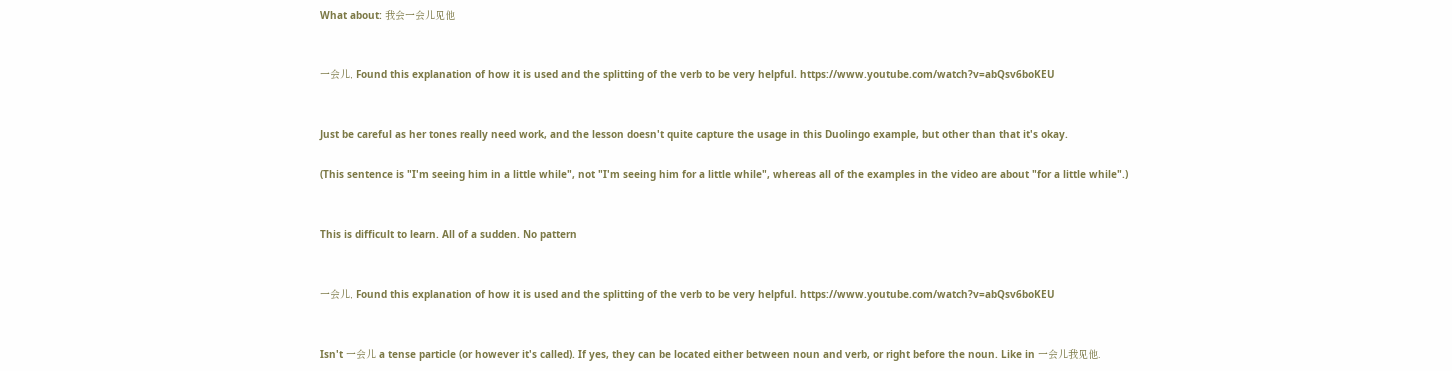What about: 我会一会儿见他


一会儿, Found this explanation of how it is used and the splitting of the verb to be very helpful. https://www.youtube.com/watch?v=abQsv6boKEU


Just be careful as her tones really need work, and the lesson doesn't quite capture the usage in this Duolingo example, but other than that it's okay.

(This sentence is "I'm seeing him in a little while", not "I'm seeing him for a little while", whereas all of the examples in the video are about "for a little while".)


This is difficult to learn. All of a sudden. No pattern


一会儿, Found this explanation of how it is used and the splitting of the verb to be very helpful. https://www.youtube.com/watch?v=abQsv6boKEU


Isn't 一会儿 a tense particle (or however it's called). If yes, they can be located either between noun and verb, or right before the noun. Like in 一会儿我见他.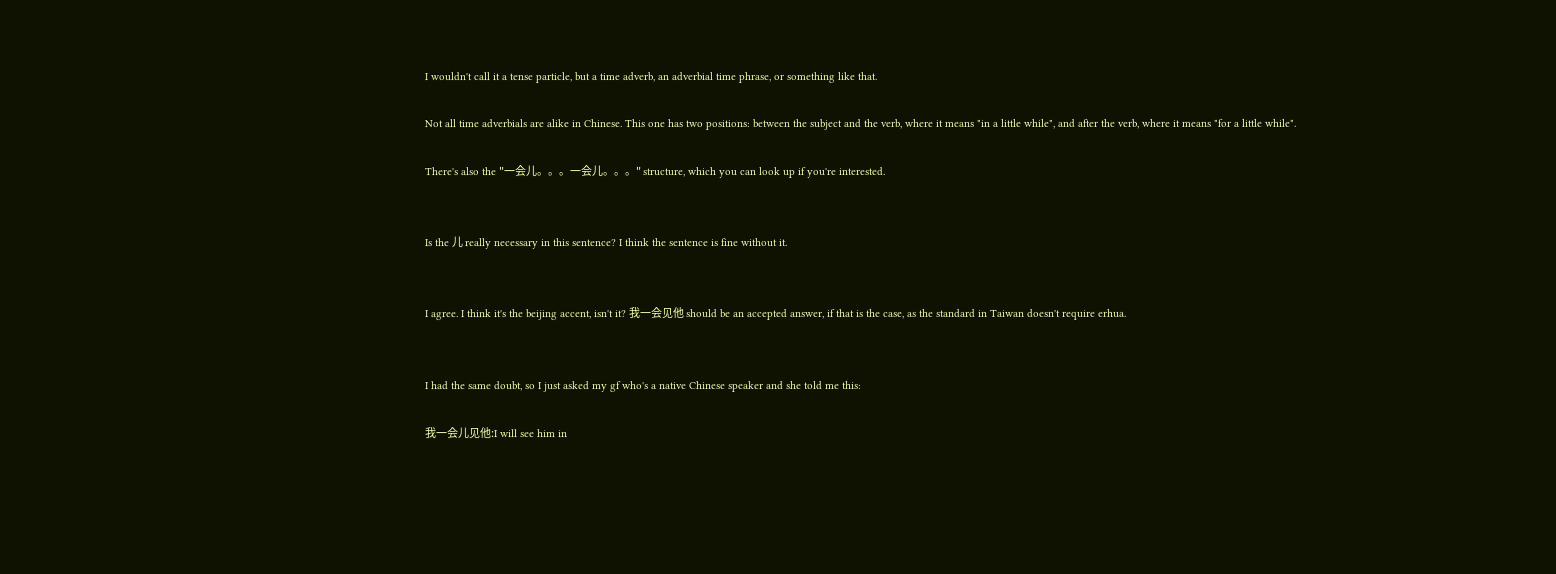I wouldn't call it a tense particle, but a time adverb, an adverbial time phrase, or something like that.

Not all time adverbials are alike in Chinese. This one has two positions: between the subject and the verb, where it means "in a little while", and after the verb, where it means "for a little while".

There's also the "一会儿。。。一会儿。。。" structure, which you can look up if you're interested.


Is the 儿 really necessary in this sentence? I think the sentence is fine without it.


I agree. I think it's the beijing accent, isn't it? 我一会见他 should be an accepted answer, if that is the case, as the standard in Taiwan doesn't require erhua.


I had the same doubt, so I just asked my gf who's a native Chinese speaker and she told me this:

我一会儿见他:I will see him in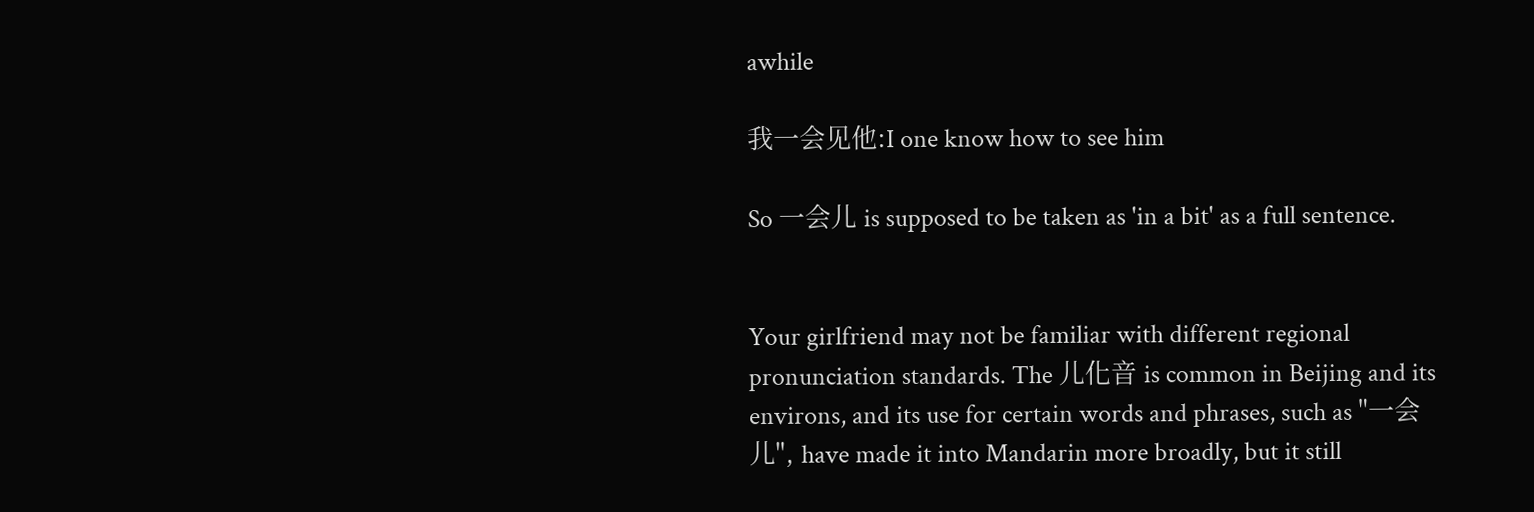awhile

我一会见他:I one know how to see him

So 一会儿 is supposed to be taken as 'in a bit' as a full sentence.


Your girlfriend may not be familiar with different regional pronunciation standards. The 儿化音 is common in Beijing and its environs, and its use for certain words and phrases, such as "一会儿", have made it into Mandarin more broadly, but it still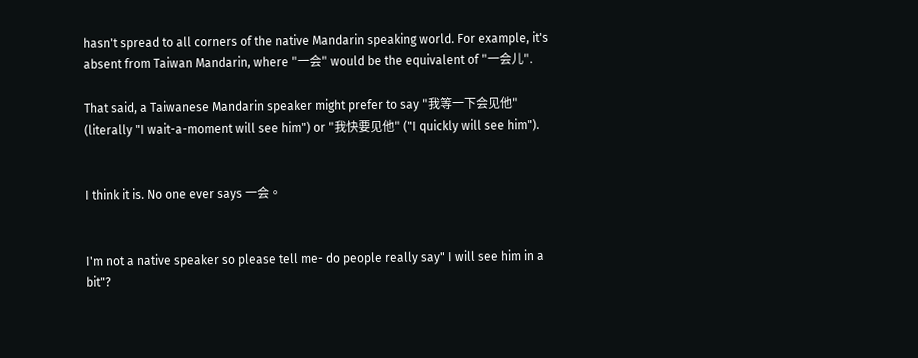hasn't spread to all corners of the native Mandarin speaking world. For example, it's absent from Taiwan Mandarin, where "一会" would be the equivalent of "一会儿".

That said, a Taiwanese Mandarin speaker might prefer to say "我等一下会见他" (literally "I wait-a-moment will see him") or "我快要见他" ("I quickly will see him").


I think it is. No one ever says 一会。


I'm not a native speaker so please tell me- do people really say" I will see him in a bit"?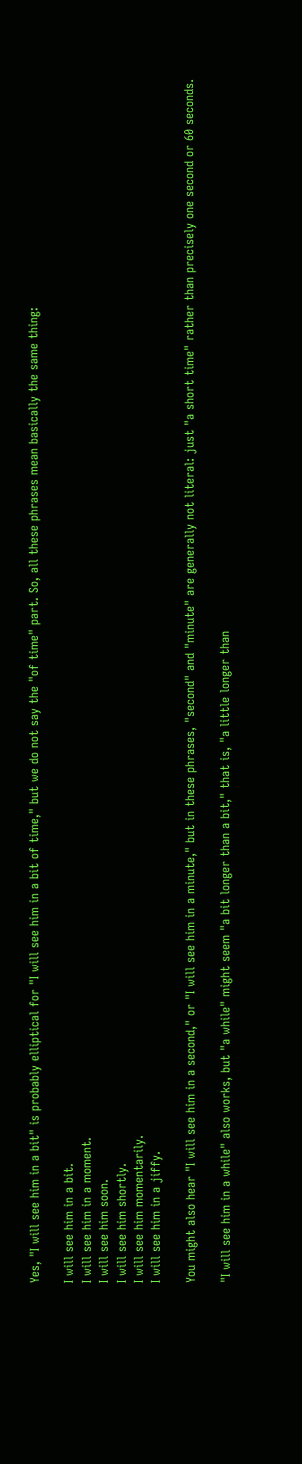Yes, "I will see him in a bit" is probably elliptical for "I will see him in a bit of time," but we do not say the "of time" part. So, all these phrases mean basically the same thing:

I will see him in a bit.
I will see him in a moment.
I will see him soon.
I will see him shortly.
I will see him momentarily.
I will see him in a jiffy.

You might also hear "I will see him in a second," or "I will see him in a minute," but in these phrases, "second" and "minute" are generally not literal: just "a short time" rather than precisely one second or 60 seconds.

"I will see him in a while" also works, but "a while" might seem "a bit longer than a bit," that is, "a little longer than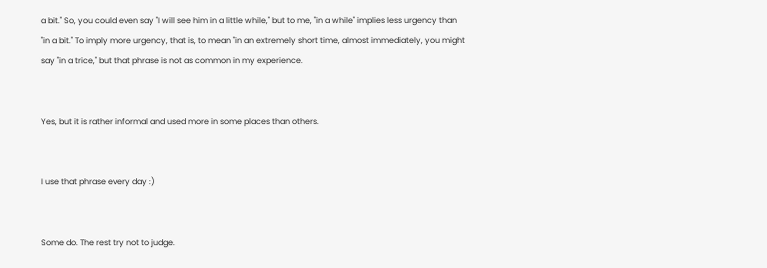a bit." So, you could even say "I will see him in a little while," but to me, "in a while" implies less urgency than "in a bit." To imply more urgency, that is, to mean "in an extremely short time, almost immediately, you might say "in a trice," but that phrase is not as common in my experience.


Yes, but it is rather informal and used more in some places than others.


I use that phrase every day :)


Some do. The rest try not to judge.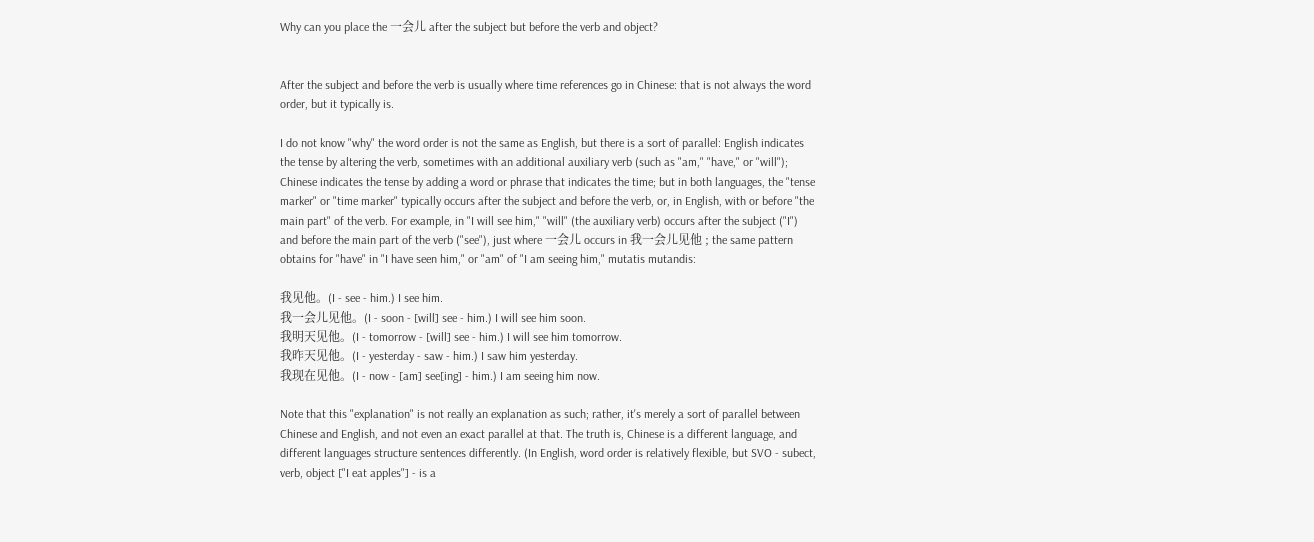Why can you place the 一会儿 after the subject but before the verb and object?


After the subject and before the verb is usually where time references go in Chinese: that is not always the word order, but it typically is.

I do not know "why" the word order is not the same as English, but there is a sort of parallel: English indicates the tense by altering the verb, sometimes with an additional auxiliary verb (such as "am," "have," or "will"); Chinese indicates the tense by adding a word or phrase that indicates the time; but in both languages, the "tense marker" or "time marker" typically occurs after the subject and before the verb, or, in English, with or before "the main part" of the verb. For example, in "I will see him," "will" (the auxiliary verb) occurs after the subject ("I") and before the main part of the verb ("see"), just where 一会儿 occurs in 我一会儿见他 ; the same pattern obtains for "have" in "I have seen him," or "am" of "I am seeing him," mutatis mutandis:

我见他。(I - see - him.) I see him.
我一会儿见他。(I - soon - [will] see - him.) I will see him soon.
我明天见他。(I - tomorrow - [will] see - him.) I will see him tomorrow.
我昨天见他。(I - yesterday - saw - him.) I saw him yesterday.
我现在见他。(I - now - [am] see[ing] - him.) I am seeing him now.

Note that this "explanation" is not really an explanation as such; rather, it's merely a sort of parallel between Chinese and English, and not even an exact parallel at that. The truth is, Chinese is a different language, and different languages structure sentences differently. (In English, word order is relatively flexible, but SVO - subect, verb, object ["I eat apples"] - is a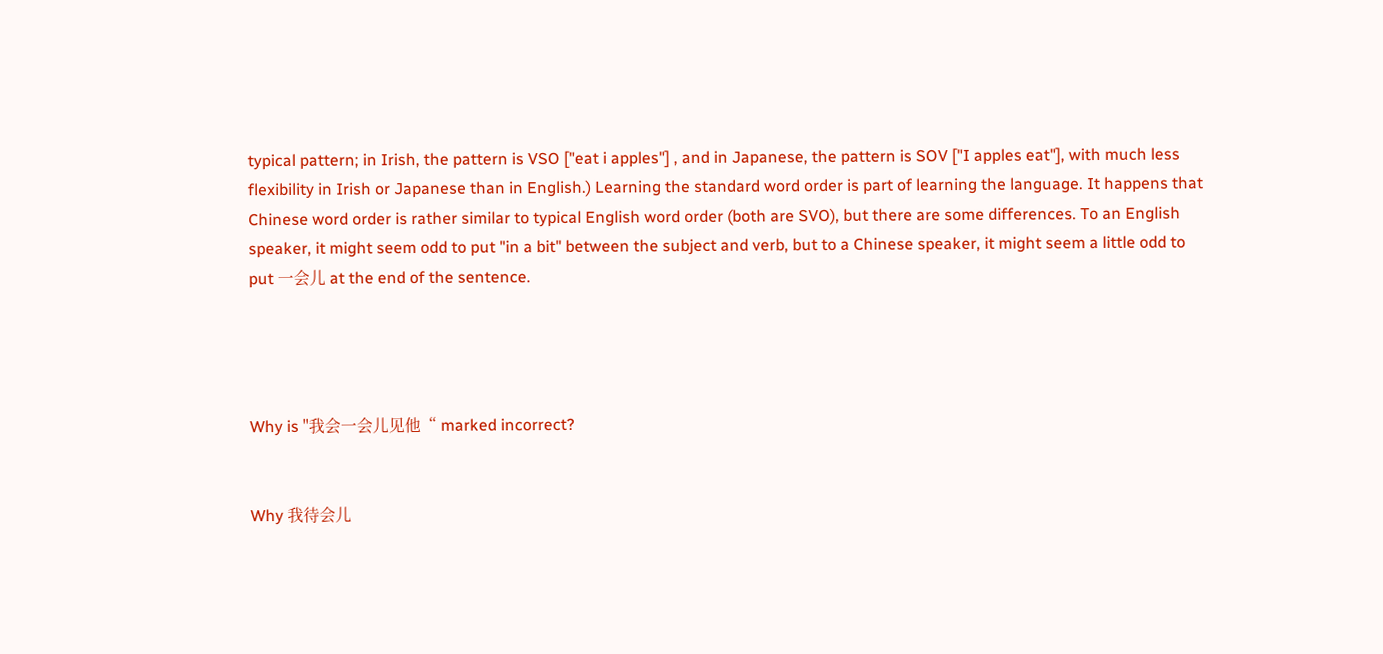typical pattern; in Irish, the pattern is VSO ["eat i apples"] , and in Japanese, the pattern is SOV ["I apples eat"], with much less flexibility in Irish or Japanese than in English.) Learning the standard word order is part of learning the language. It happens that Chinese word order is rather similar to typical English word order (both are SVO), but there are some differences. To an English speaker, it might seem odd to put "in a bit" between the subject and verb, but to a Chinese speaker, it might seem a little odd to put 一会儿 at the end of the sentence.




Why is "我会一会儿见他“ marked incorrect?


Why 我待会儿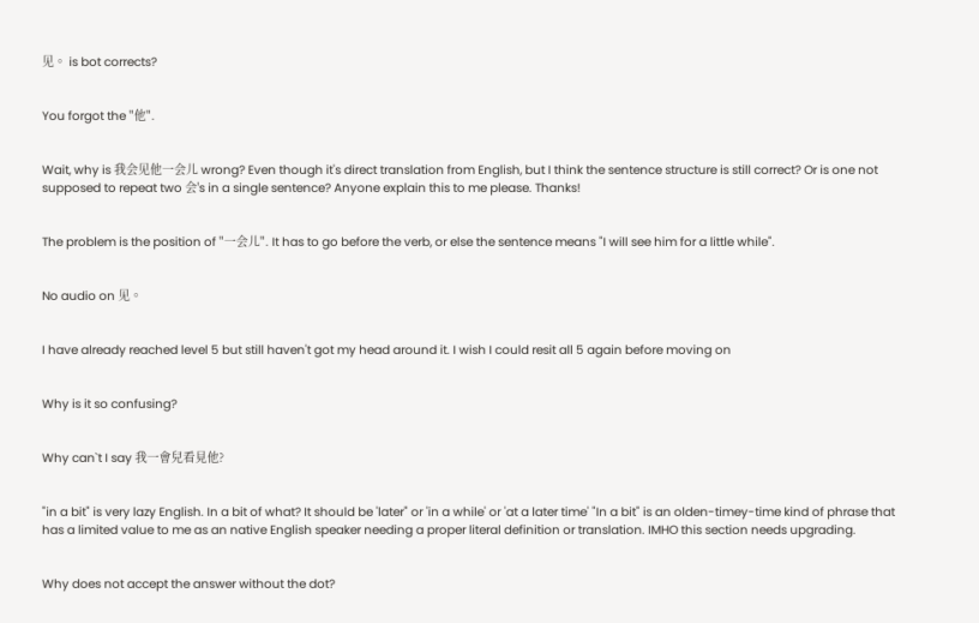见。 is bot corrects?


You forgot the "他".


Wait, why is 我会见他一会儿 wrong? Even though it's direct translation from English, but I think the sentence structure is still correct? Or is one not supposed to repeat two 会's in a single sentence? Anyone explain this to me please. Thanks!


The problem is the position of "一会儿". It has to go before the verb, or else the sentence means "I will see him for a little while".


No audio on 见。


I have already reached level 5 but still haven't got my head around it. I wish I could resit all 5 again before moving on


Why is it so confusing?


Why can`t I say 我一會兒看見他?


"in a bit" is very lazy English. In a bit of what? It should be 'later" or 'in a while' or 'at a later time' "In a bit" is an olden-timey-time kind of phrase that has a limited value to me as an native English speaker needing a proper literal definition or translation. IMHO this section needs upgrading.


Why does not accept the answer without the dot?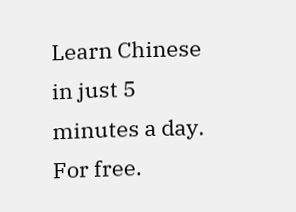Learn Chinese in just 5 minutes a day. For free.